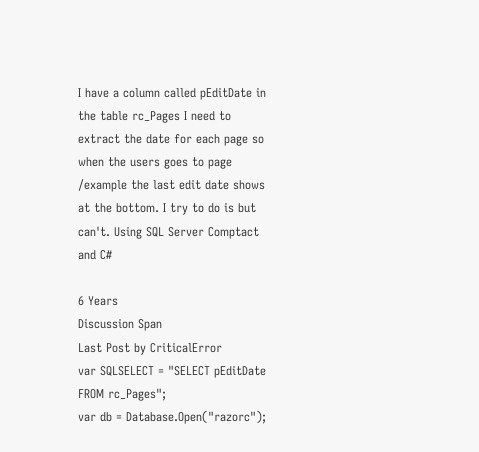I have a column called pEditDate in the table rc_Pages I need to extract the date for each page so when the users goes to page /example the last edit date shows at the bottom. I try to do is but can't. Using SQL Server Comptact and C#

6 Years
Discussion Span
Last Post by CriticalError
var SQLSELECT = "SELECT pEditDate FROM rc_Pages";
var db = Database.Open("razorc");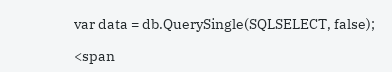var data = db.QuerySingle(SQLSELECT, false);

<span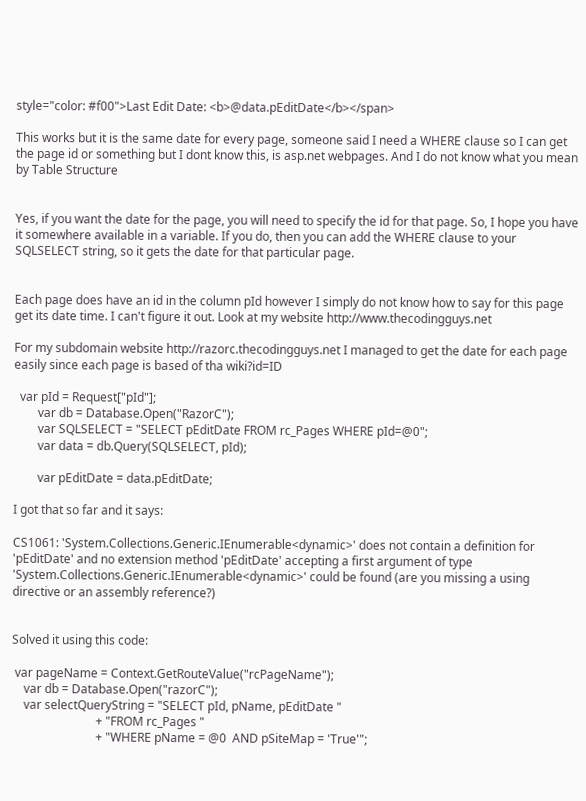style="color: #f00">Last Edit Date: <b>@data.pEditDate</b></span>

This works but it is the same date for every page, someone said I need a WHERE clause so I can get the page id or something but I dont know this, is asp.net webpages. And I do not know what you mean by Table Structure


Yes, if you want the date for the page, you will need to specify the id for that page. So, I hope you have it somewhere available in a variable. If you do, then you can add the WHERE clause to your SQLSELECT string, so it gets the date for that particular page.


Each page does have an id in the column pId however I simply do not know how to say for this page get its date time. I can't figure it out. Look at my website http://www.thecodingguys.net

For my subdomain website http://razorc.thecodingguys.net I managed to get the date for each page easily since each page is based of tha wiki?id=ID

  var pId = Request["pId"];
        var db = Database.Open("RazorC");
        var SQLSELECT = "SELECT pEditDate FROM rc_Pages WHERE pId=@0";
        var data = db.Query(SQLSELECT, pId);

        var pEditDate = data.pEditDate;

I got that so far and it says:

CS1061: 'System.Collections.Generic.IEnumerable<dynamic>' does not contain a definition for 'pEditDate' and no extension method 'pEditDate' accepting a first argument of type 'System.Collections.Generic.IEnumerable<dynamic>' could be found (are you missing a using directive or an assembly reference?)


Solved it using this code:

 var pageName = Context.GetRouteValue("rcPageName");
    var db = Database.Open("razorC");
    var selectQueryString = "SELECT pId, pName, pEditDate "
                            + "FROM rc_Pages "
                            + "WHERE pName = @0  AND pSiteMap = 'True'";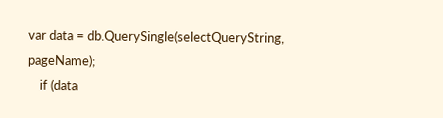var data = db.QuerySingle(selectQueryString, pageName);
    if (data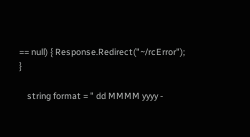== null) { Response.Redirect("~/rcError"); }

    string format = " dd MMMM yyyy -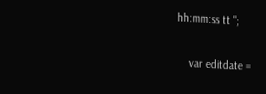hh:mm:ss tt ";

    var editdate =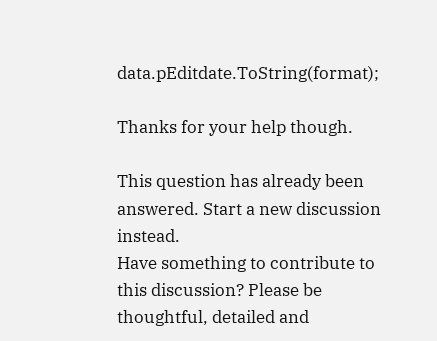data.pEditdate.ToString(format);

Thanks for your help though.

This question has already been answered. Start a new discussion instead.
Have something to contribute to this discussion? Please be thoughtful, detailed and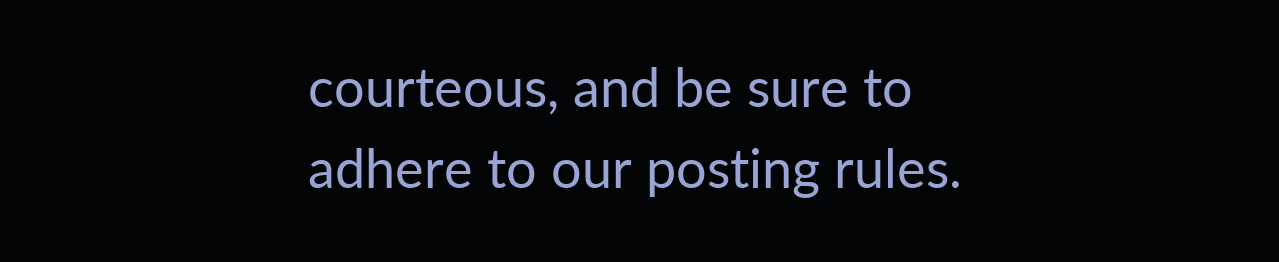courteous, and be sure to adhere to our posting rules.